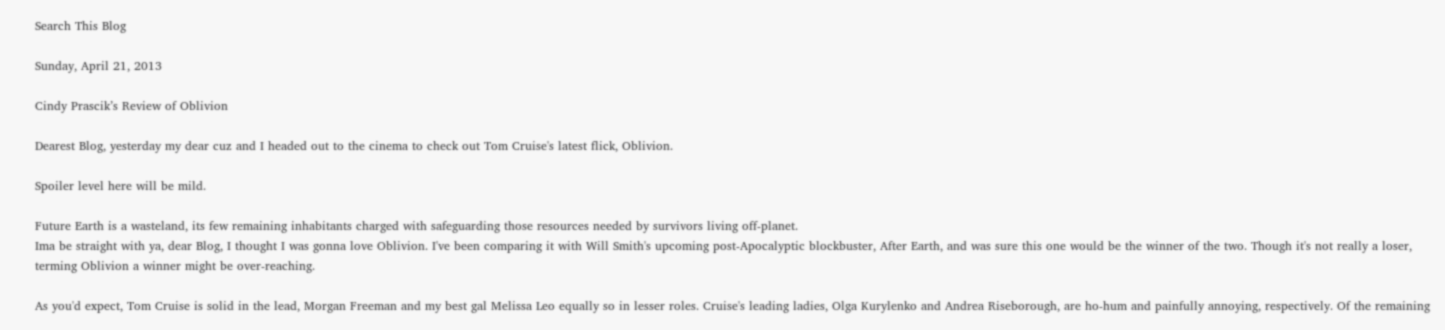Search This Blog

Sunday, April 21, 2013

Cindy Prascik’s Review of Oblivion

Dearest Blog, yesterday my dear cuz and I headed out to the cinema to check out Tom Cruise's latest flick, Oblivion.

Spoiler level here will be mild.

Future Earth is a wasteland, its few remaining inhabitants charged with safeguarding those resources needed by survivors living off-planet.
Ima be straight with ya, dear Blog, I thought I was gonna love Oblivion. I've been comparing it with Will Smith's upcoming post-Apocalyptic blockbuster, After Earth, and was sure this one would be the winner of the two. Though it's not really a loser, terming Oblivion a winner might be over-reaching.

As you'd expect, Tom Cruise is solid in the lead, Morgan Freeman and my best gal Melissa Leo equally so in lesser roles. Cruise's leading ladies, Olga Kurylenko and Andrea Riseborough, are ho-hum and painfully annoying, respectively. Of the remaining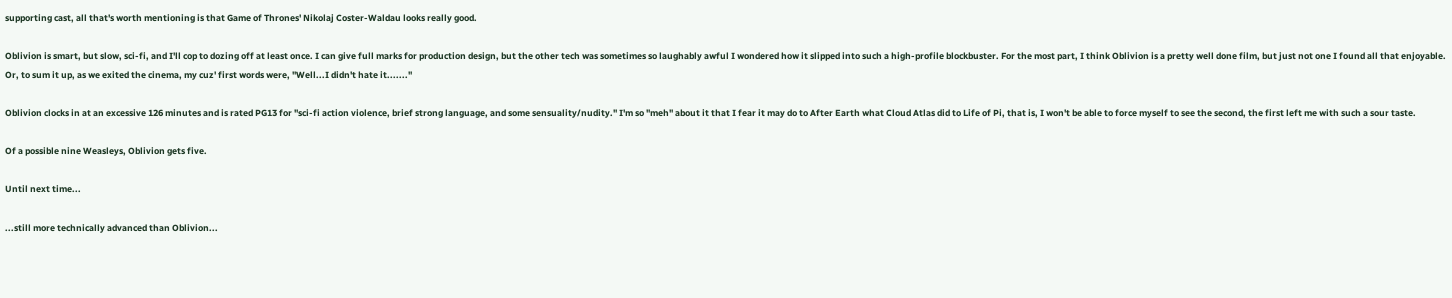supporting cast, all that's worth mentioning is that Game of Thrones' Nikolaj Coster-Waldau looks really good.

Oblivion is smart, but slow, sci-fi, and I'll cop to dozing off at least once. I can give full marks for production design, but the other tech was sometimes so laughably awful I wondered how it slipped into such a high-profile blockbuster. For the most part, I think Oblivion is a pretty well done film, but just not one I found all that enjoyable. Or, to sum it up, as we exited the cinema, my cuz' first words were, "Well...I didn't hate it......."

Oblivion clocks in at an excessive 126 minutes and is rated PG13 for "sci-fi action violence, brief strong language, and some sensuality/nudity." I'm so "meh" about it that I fear it may do to After Earth what Cloud Atlas did to Life of Pi, that is, I won't be able to force myself to see the second, the first left me with such a sour taste.

Of a possible nine Weasleys, Oblivion gets five.

Until next time...

...still more technically advanced than Oblivion...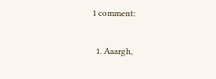1 comment:

  1. Aaargh,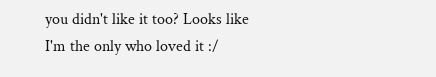you didn't like it too? Looks like I'm the only who loved it :/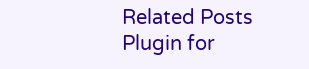Related Posts Plugin for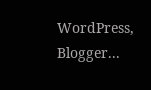WordPress, Blogger...